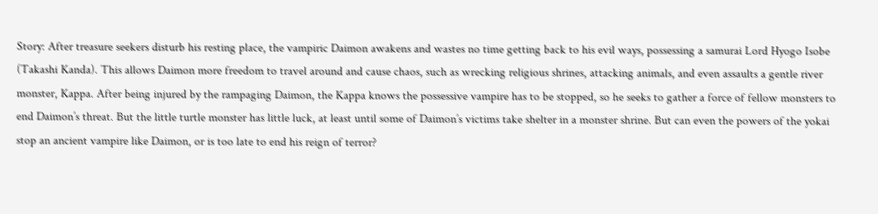Story: After treasure seekers disturb his resting place, the vampiric Daimon awakens and wastes no time getting back to his evil ways, possessing a samurai Lord Hyogo Isobe (Takashi Kanda). This allows Daimon more freedom to travel around and cause chaos, such as wrecking religious shrines, attacking animals, and even assaults a gentle river monster, Kappa. After being injured by the rampaging Daimon, the Kappa knows the possessive vampire has to be stopped, so he seeks to gather a force of fellow monsters to end Daimon’s threat. But the little turtle monster has little luck, at least until some of Daimon’s victims take shelter in a monster shrine. But can even the powers of the yokai stop an ancient vampire like Daimon, or is too late to end his reign of terror?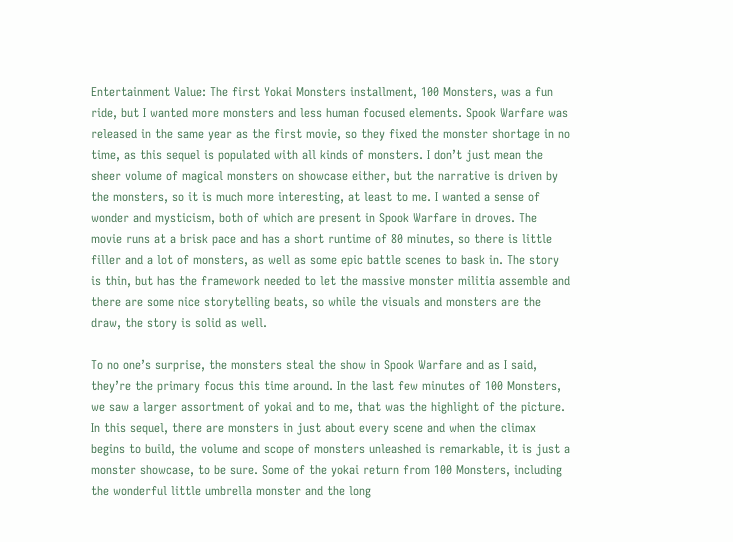Entertainment Value: The first Yokai Monsters installment, 100 Monsters, was a fun ride, but I wanted more monsters and less human focused elements. Spook Warfare was released in the same year as the first movie, so they fixed the monster shortage in no time, as this sequel is populated with all kinds of monsters. I don’t just mean the sheer volume of magical monsters on showcase either, but the narrative is driven by the monsters, so it is much more interesting, at least to me. I wanted a sense of wonder and mysticism, both of which are present in Spook Warfare in droves. The movie runs at a brisk pace and has a short runtime of 80 minutes, so there is little filler and a lot of monsters, as well as some epic battle scenes to bask in. The story is thin, but has the framework needed to let the massive monster militia assemble and there are some nice storytelling beats, so while the visuals and monsters are the draw, the story is solid as well.

To no one’s surprise, the monsters steal the show in Spook Warfare and as I said, they’re the primary focus this time around. In the last few minutes of 100 Monsters, we saw a larger assortment of yokai and to me, that was the highlight of the picture. In this sequel, there are monsters in just about every scene and when the climax begins to build, the volume and scope of monsters unleashed is remarkable, it is just a monster showcase, to be sure. Some of the yokai return from 100 Monsters, including the wonderful little umbrella monster and the long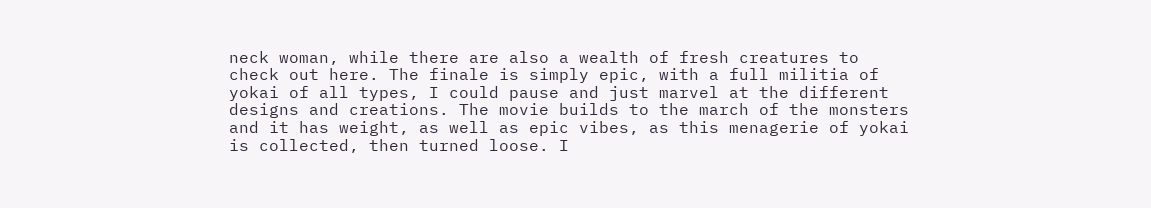neck woman, while there are also a wealth of fresh creatures to check out here. The finale is simply epic, with a full militia of yokai of all types, I could pause and just marvel at the different designs and creations. The movie builds to the march of the monsters and it has weight, as well as epic vibes, as this menagerie of yokai is collected, then turned loose. I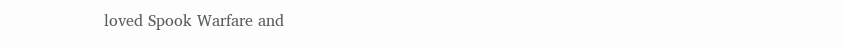loved Spook Warfare and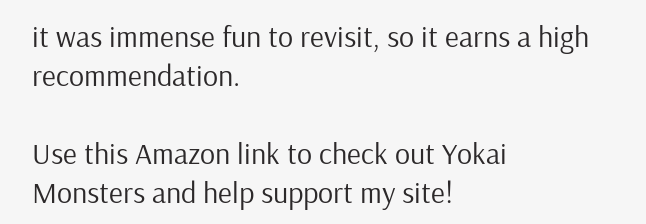it was immense fun to revisit, so it earns a high recommendation.

Use this Amazon link to check out Yokai Monsters and help support my site!